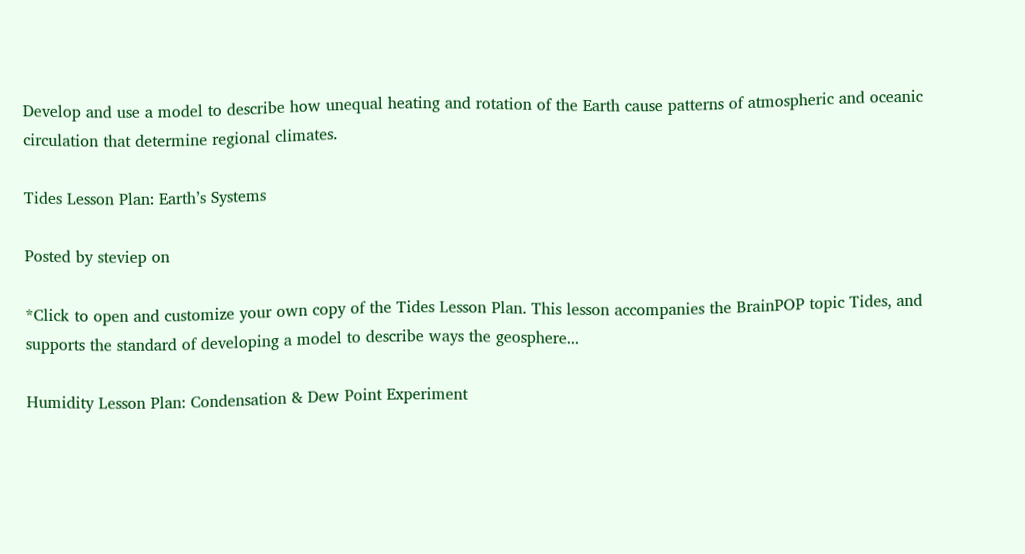Develop and use a model to describe how unequal heating and rotation of the Earth cause patterns of atmospheric and oceanic circulation that determine regional climates.

Tides Lesson Plan: Earth’s Systems

Posted by steviep on

*Click to open and customize your own copy of the Tides Lesson Plan. This lesson accompanies the BrainPOP topic Tides, and supports the standard of developing a model to describe ways the geosphere...

Humidity Lesson Plan: Condensation & Dew Point Experiment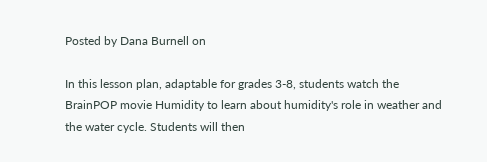Posted by Dana Burnell on

In this lesson plan, adaptable for grades 3-8, students watch the BrainPOP movie Humidity to learn about humidity's role in weather and the water cycle. Students will then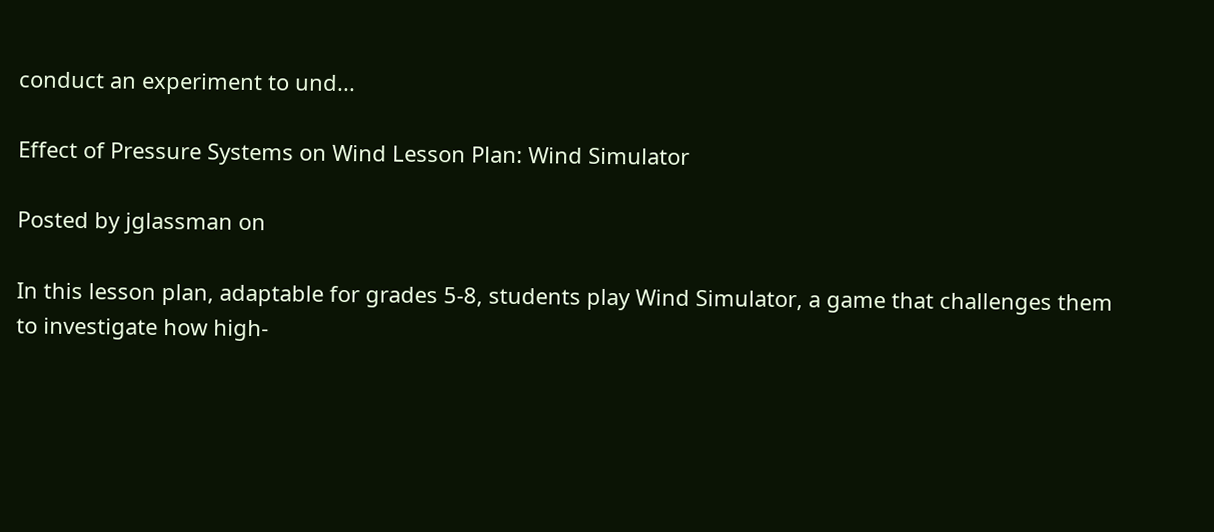conduct an experiment to und...

Effect of Pressure Systems on Wind Lesson Plan: Wind Simulator

Posted by jglassman on

In this lesson plan, adaptable for grades 5-8, students play Wind Simulator, a game that challenges them to investigate how high-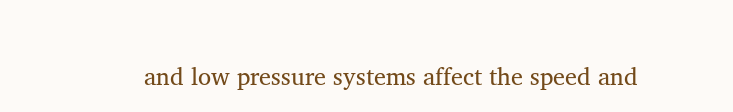and low pressure systems affect the speed and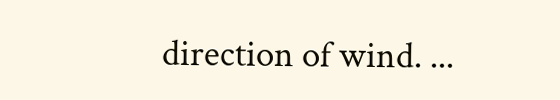direction of wind. ...